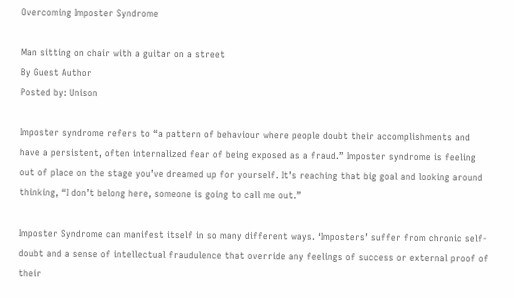Overcoming Imposter Syndrome

Man sitting on chair with a guitar on a street
By Guest Author
Posted by: Unison

Imposter syndrome refers to “a pattern of behaviour where people doubt their accomplishments and have a persistent, often internalized fear of being exposed as a fraud.” Imposter syndrome is feeling out of place on the stage you’ve dreamed up for yourself. It’s reaching that big goal and looking around thinking, “I don’t belong here, someone is going to call me out.”

Imposter Syndrome can manifest itself in so many different ways. ‘Imposters’ suffer from chronic self-doubt and a sense of intellectual fraudulence that override any feelings of success or external proof of their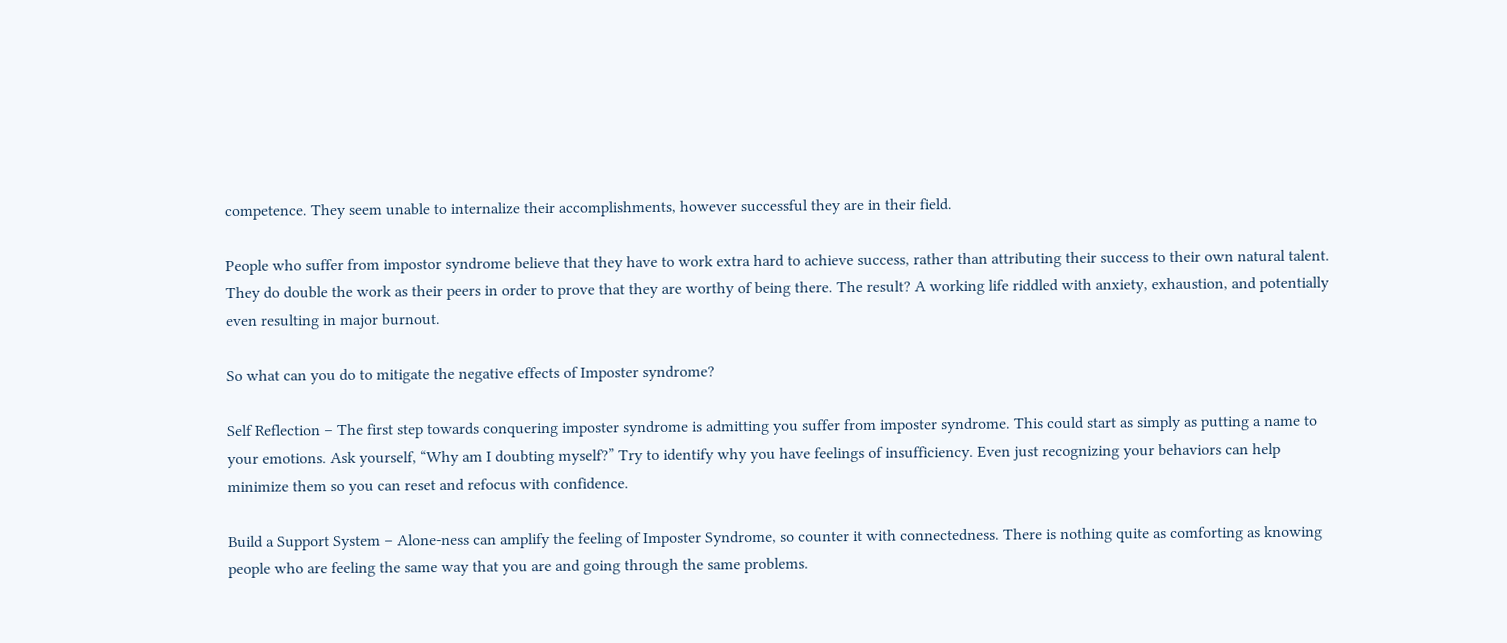competence. They seem unable to internalize their accomplishments, however successful they are in their field.

People who suffer from impostor syndrome believe that they have to work extra hard to achieve success, rather than attributing their success to their own natural talent. They do double the work as their peers in order to prove that they are worthy of being there. The result? A working life riddled with anxiety, exhaustion, and potentially even resulting in major burnout.

So what can you do to mitigate the negative effects of Imposter syndrome?

Self Reflection – The first step towards conquering imposter syndrome is admitting you suffer from imposter syndrome. This could start as simply as putting a name to your emotions. Ask yourself, “Why am I doubting myself?” Try to identify why you have feelings of insufficiency. Even just recognizing your behaviors can help minimize them so you can reset and refocus with confidence.

Build a Support System – Alone-ness can amplify the feeling of Imposter Syndrome, so counter it with connectedness. There is nothing quite as comforting as knowing people who are feeling the same way that you are and going through the same problems.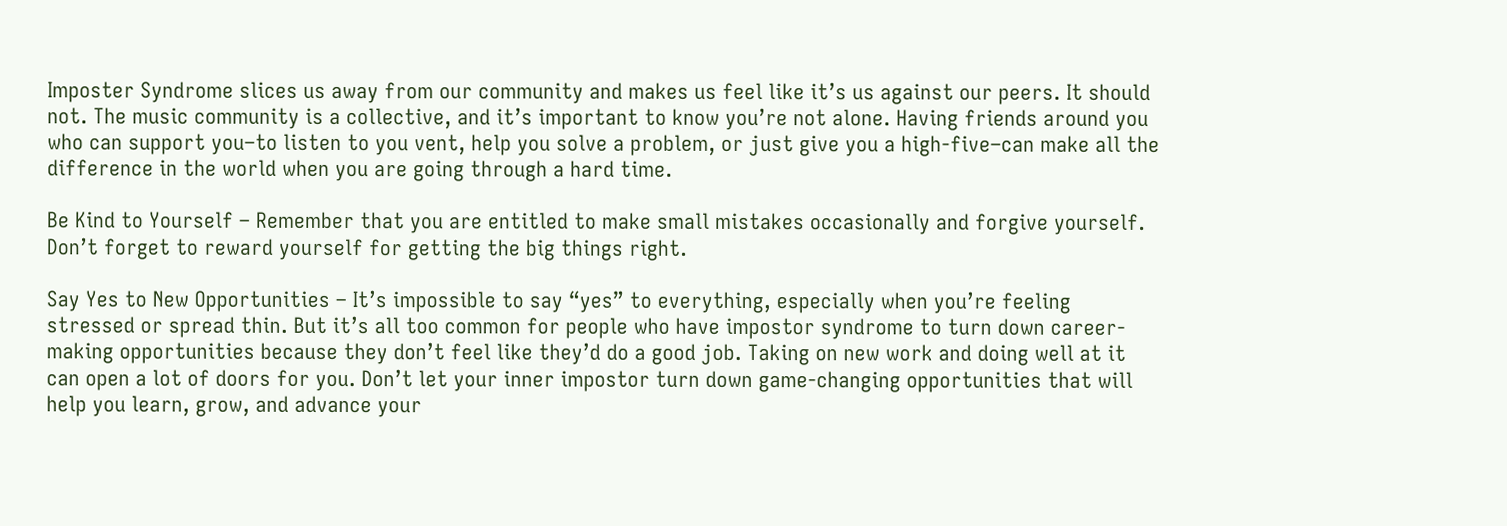Imposter Syndrome slices us away from our community and makes us feel like it’s us against our peers. It should not. The music community is a collective, and it’s important to know you’re not alone. Having friends around you who can support you–to listen to you vent, help you solve a problem, or just give you a high-five–can make all the difference in the world when you are going through a hard time.

Be Kind to Yourself – Remember that you are entitled to make small mistakes occasionally and forgive yourself. Don’t forget to reward yourself for getting the big things right.

Say Yes to New Opportunities – It’s impossible to say “yes” to everything, especially when you’re feeling stressed or spread thin. But it’s all too common for people who have impostor syndrome to turn down career-making opportunities because they don’t feel like they’d do a good job. Taking on new work and doing well at it can open a lot of doors for you. Don’t let your inner impostor turn down game-changing opportunities that will help you learn, grow, and advance your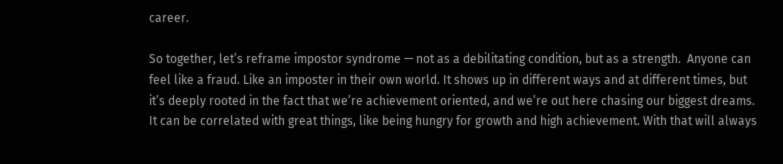career.

So together, let’s reframe impostor syndrome — not as a debilitating condition, but as a strength.  Anyone can feel like a fraud. Like an imposter in their own world. It shows up in different ways and at different times, but it’s deeply rooted in the fact that we’re achievement oriented, and we’re out here chasing our biggest dreams. It can be correlated with great things, like being hungry for growth and high achievement. With that will always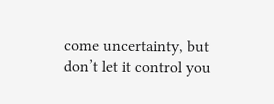come uncertainty, but don’t let it control you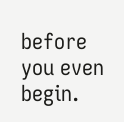before you even begin.